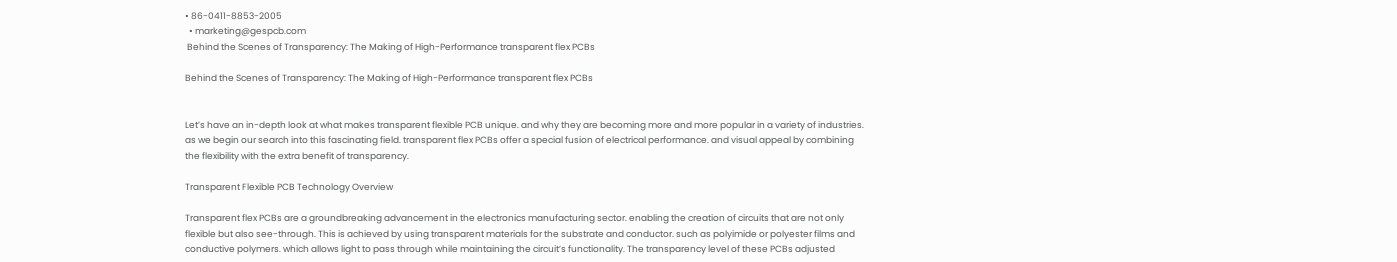• 86-0411-8853-2005
  • marketing@gespcb.com
 Behind the Scenes of Transparency: The Making of High-Performance transparent flex PCBs

Behind the Scenes of Transparency: The Making of High-Performance transparent flex PCBs


Let’s have an in-depth look at what makes transparent flexible PCB unique. and why they are becoming more and more popular in a variety of industries. as we begin our search into this fascinating field. transparent flex PCBs offer a special fusion of electrical performance. and visual appeal by combining the flexibility with the extra benefit of transparency.

Transparent Flexible PCB Technology Overview

Transparent flex PCBs are a groundbreaking advancement in the electronics manufacturing sector. enabling the creation of circuits that are not only flexible but also see-through. This is achieved by using transparent materials for the substrate and conductor. such as polyimide or polyester films and conductive polymers. which allows light to pass through while maintaining the circuit’s functionality. The transparency level of these PCBs adjusted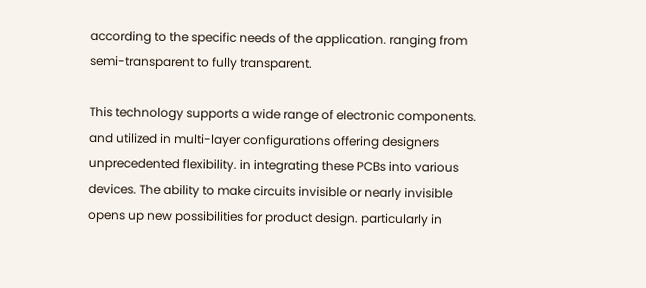according to the specific needs of the application. ranging from semi-transparent to fully transparent.

This technology supports a wide range of electronic components. and utilized in multi-layer configurations offering designers unprecedented flexibility. in integrating these PCBs into various devices. The ability to make circuits invisible or nearly invisible opens up new possibilities for product design. particularly in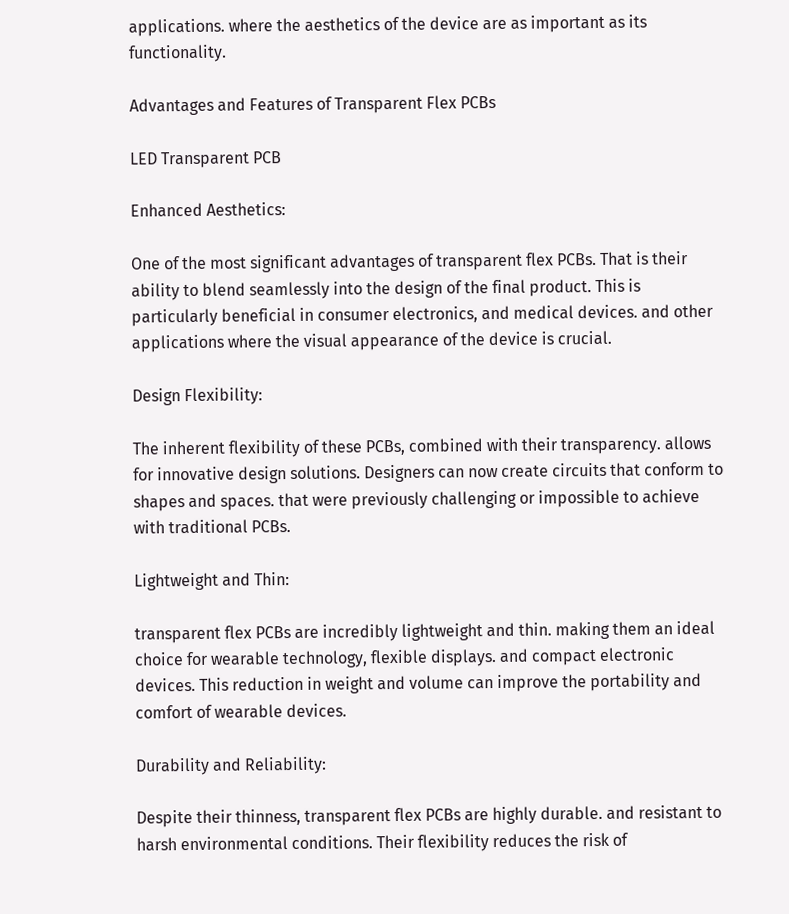applications. where the aesthetics of the device are as important as its functionality.

Advantages and Features of Transparent Flex PCBs

LED Transparent PCB

Enhanced Aesthetics:

One of the most significant advantages of transparent flex PCBs. That is their ability to blend seamlessly into the design of the final product. This is particularly beneficial in consumer electronics, and medical devices. and other applications where the visual appearance of the device is crucial.

Design Flexibility:

The inherent flexibility of these PCBs, combined with their transparency. allows for innovative design solutions. Designers can now create circuits that conform to shapes and spaces. that were previously challenging or impossible to achieve with traditional PCBs.

Lightweight and Thin:

transparent flex PCBs are incredibly lightweight and thin. making them an ideal choice for wearable technology, flexible displays. and compact electronic devices. This reduction in weight and volume can improve the portability and comfort of wearable devices.

Durability and Reliability:

Despite their thinness, transparent flex PCBs are highly durable. and resistant to harsh environmental conditions. Their flexibility reduces the risk of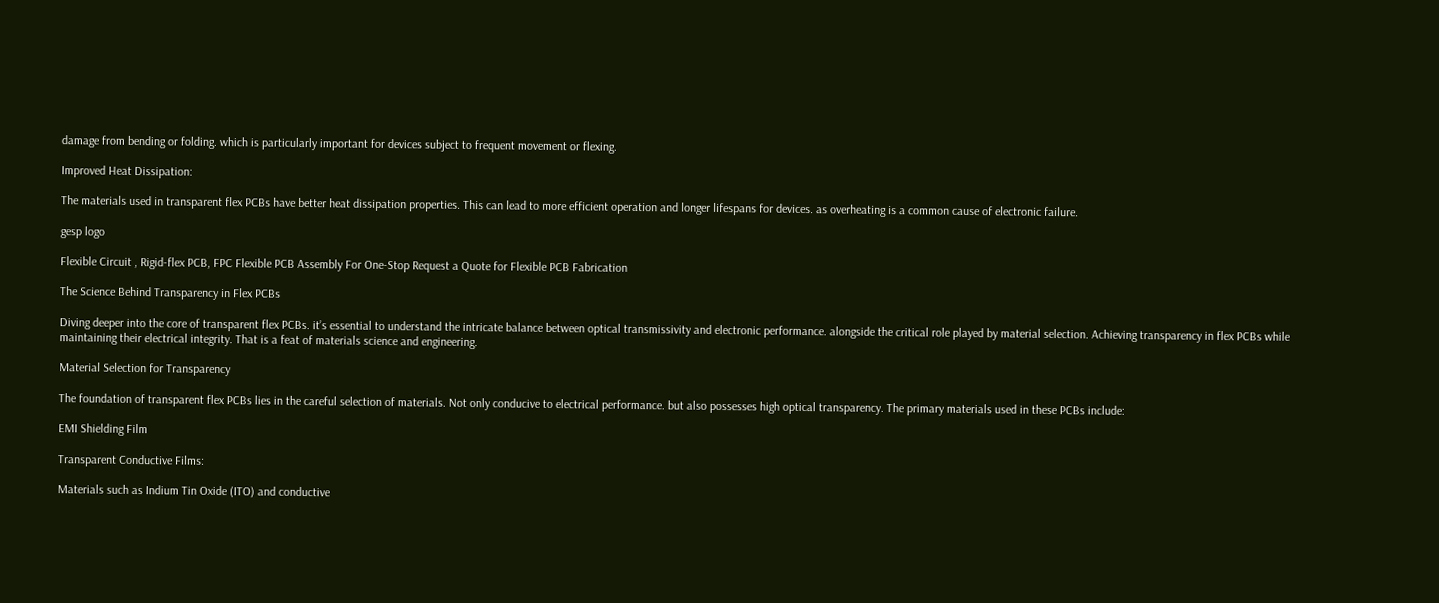damage from bending or folding. which is particularly important for devices subject to frequent movement or flexing.

Improved Heat Dissipation:

The materials used in transparent flex PCBs have better heat dissipation properties. This can lead to more efficient operation and longer lifespans for devices. as overheating is a common cause of electronic failure.

gesp logo

Flexible Circuit , Rigid-flex PCB, FPC Flexible PCB Assembly For One-Stop Request a Quote for Flexible PCB Fabrication

The Science Behind Transparency in Flex PCBs

Diving deeper into the core of transparent flex PCBs. it’s essential to understand the intricate balance between optical transmissivity and electronic performance. alongside the critical role played by material selection. Achieving transparency in flex PCBs while maintaining their electrical integrity. That is a feat of materials science and engineering.

Material Selection for Transparency

The foundation of transparent flex PCBs lies in the careful selection of materials. Not only conducive to electrical performance. but also possesses high optical transparency. The primary materials used in these PCBs include:

EMI Shielding Film

Transparent Conductive Films:

Materials such as Indium Tin Oxide (ITO) and conductive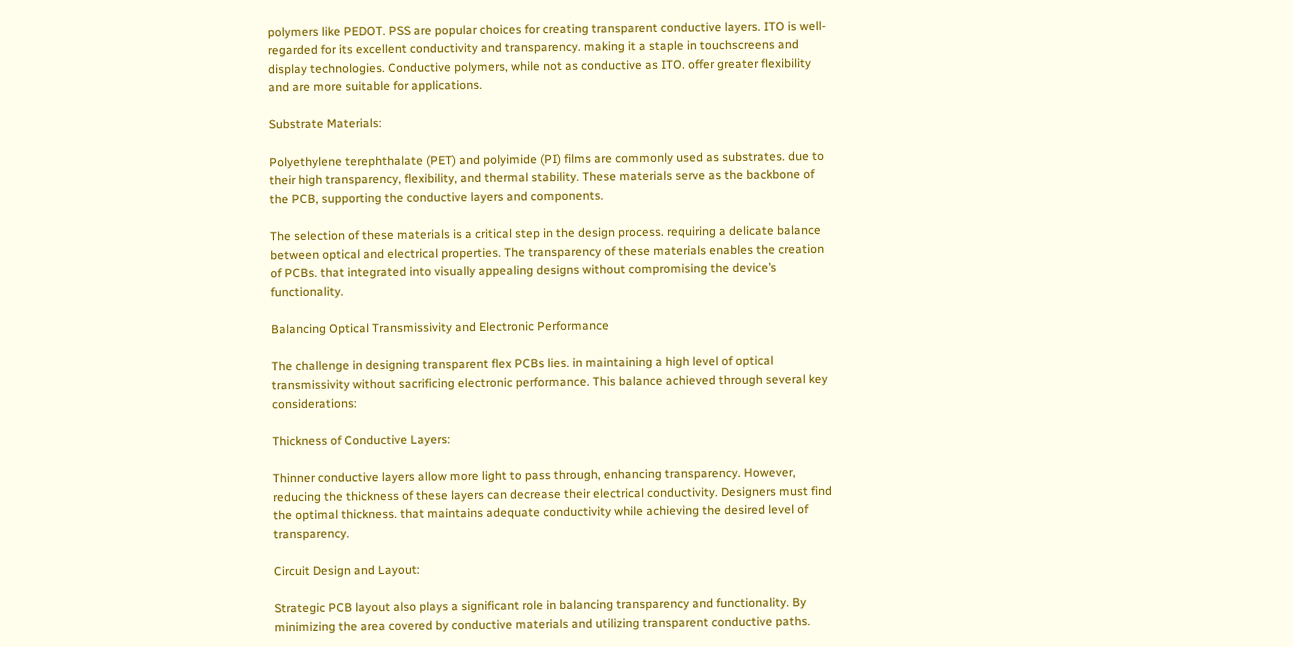polymers like PEDOT. PSS are popular choices for creating transparent conductive layers. ITO is well-regarded for its excellent conductivity and transparency. making it a staple in touchscreens and display technologies. Conductive polymers, while not as conductive as ITO. offer greater flexibility and are more suitable for applications.

Substrate Materials:

Polyethylene terephthalate (PET) and polyimide (PI) films are commonly used as substrates. due to their high transparency, flexibility, and thermal stability. These materials serve as the backbone of the PCB, supporting the conductive layers and components.

The selection of these materials is a critical step in the design process. requiring a delicate balance between optical and electrical properties. The transparency of these materials enables the creation of PCBs. that integrated into visually appealing designs without compromising the device’s functionality.

Balancing Optical Transmissivity and Electronic Performance

The challenge in designing transparent flex PCBs lies. in maintaining a high level of optical transmissivity without sacrificing electronic performance. This balance achieved through several key considerations:

Thickness of Conductive Layers:

Thinner conductive layers allow more light to pass through, enhancing transparency. However, reducing the thickness of these layers can decrease their electrical conductivity. Designers must find the optimal thickness. that maintains adequate conductivity while achieving the desired level of transparency.

Circuit Design and Layout:

Strategic PCB layout also plays a significant role in balancing transparency and functionality. By minimizing the area covered by conductive materials and utilizing transparent conductive paths.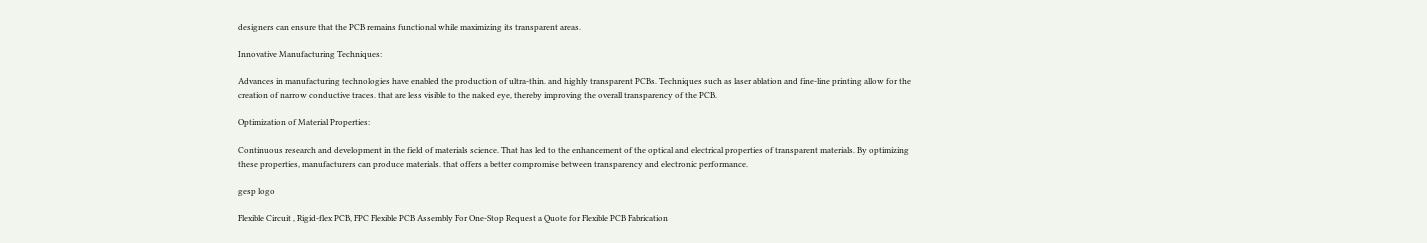designers can ensure that the PCB remains functional while maximizing its transparent areas.

Innovative Manufacturing Techniques:

Advances in manufacturing technologies have enabled the production of ultra-thin. and highly transparent PCBs. Techniques such as laser ablation and fine-line printing allow for the creation of narrow conductive traces. that are less visible to the naked eye, thereby improving the overall transparency of the PCB.

Optimization of Material Properties:

Continuous research and development in the field of materials science. That has led to the enhancement of the optical and electrical properties of transparent materials. By optimizing these properties, manufacturers can produce materials. that offers a better compromise between transparency and electronic performance.

gesp logo

Flexible Circuit , Rigid-flex PCB, FPC Flexible PCB Assembly For One-Stop Request a Quote for Flexible PCB Fabrication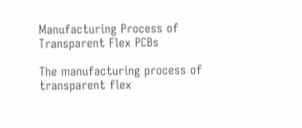Manufacturing Process of Transparent Flex PCBs

The manufacturing process of transparent flex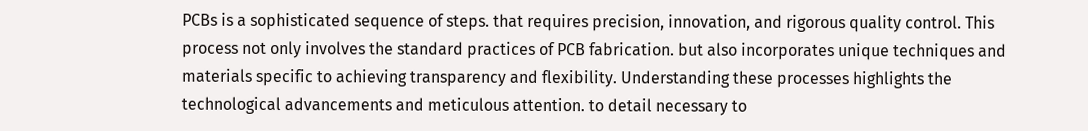PCBs is a sophisticated sequence of steps. that requires precision, innovation, and rigorous quality control. This process not only involves the standard practices of PCB fabrication. but also incorporates unique techniques and materials specific to achieving transparency and flexibility. Understanding these processes highlights the technological advancements and meticulous attention. to detail necessary to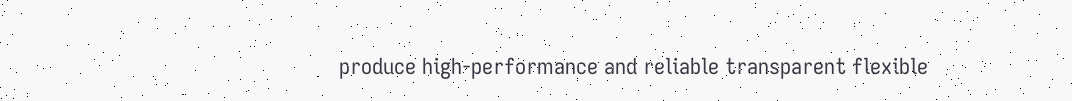produce high-performance and reliable transparent flexible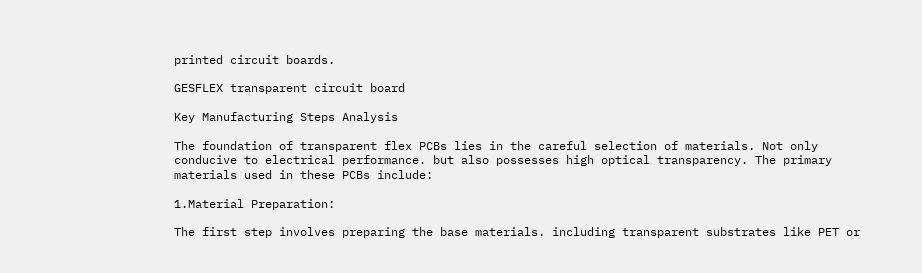printed circuit boards.

GESFLEX transparent circuit board

Key Manufacturing Steps Analysis

The foundation of transparent flex PCBs lies in the careful selection of materials. Not only conducive to electrical performance. but also possesses high optical transparency. The primary materials used in these PCBs include:

1.Material Preparation:

The first step involves preparing the base materials. including transparent substrates like PET or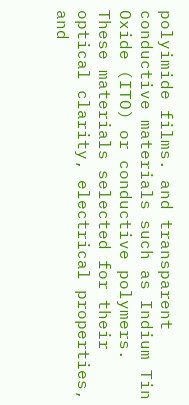polyimide films. and transparent conductive materials such as Indium Tin Oxide (ITO) or conductive polymers. These materials selected for their optical clarity, electrical properties, and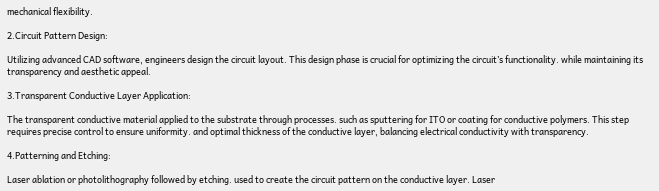mechanical flexibility.

2.Circuit Pattern Design:

Utilizing advanced CAD software, engineers design the circuit layout. This design phase is crucial for optimizing the circuit’s functionality. while maintaining its transparency and aesthetic appeal.

3.Transparent Conductive Layer Application:

The transparent conductive material applied to the substrate through processes. such as sputtering for ITO or coating for conductive polymers. This step requires precise control to ensure uniformity. and optimal thickness of the conductive layer, balancing electrical conductivity with transparency.

4.Patterning and Etching:

Laser ablation or photolithography followed by etching. used to create the circuit pattern on the conductive layer. Laser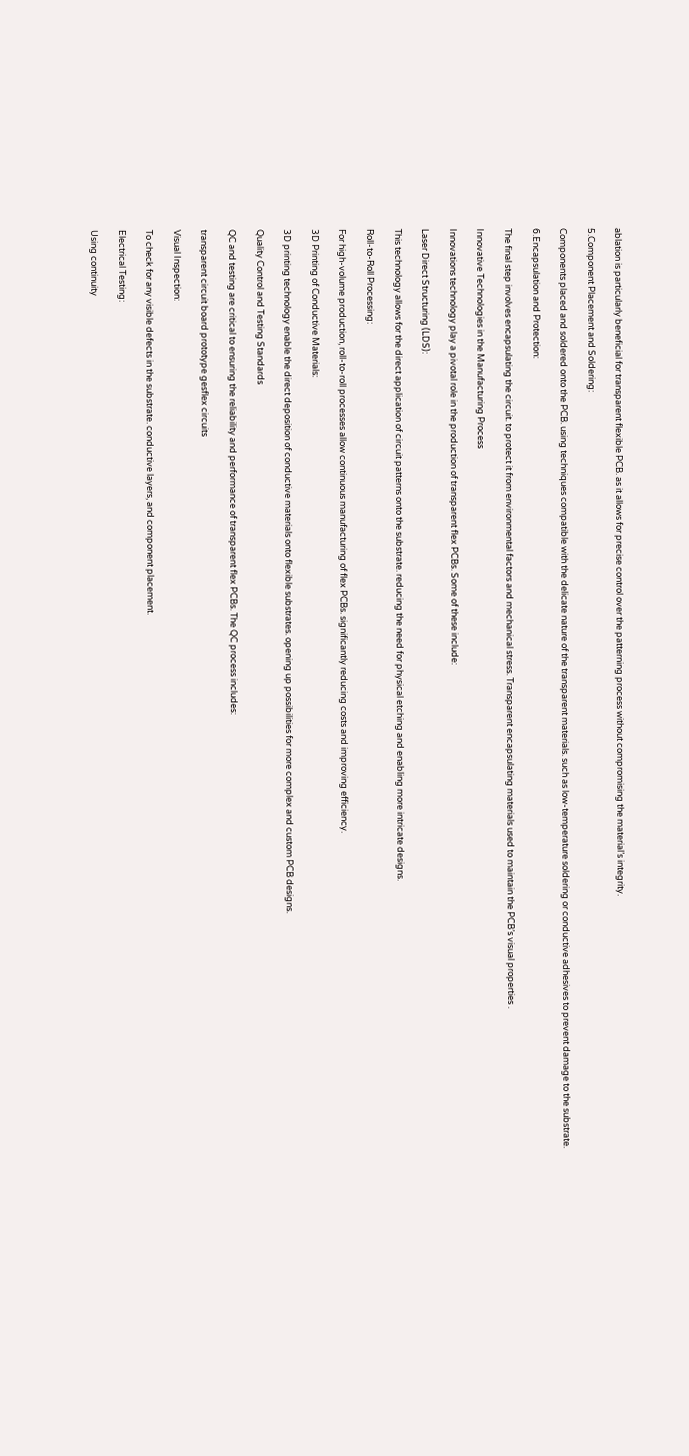ablation is particularly beneficial for transparent flexible PCB. as it allows for precise control over the patterning process without compromising the material’s integrity.

5.Component Placement and Soldering:

Components placed and soldered onto the PCB. using techniques compatible with the delicate nature of the transparent materials. such as low-temperature soldering or conductive adhesives to prevent damage to the substrate.

6.Encapsulation and Protection:

The final step involves encapsulating the circuit. to protect it from environmental factors and mechanical stress. Transparent encapsulating materials used to maintain the PCB’s visual properties .

Innovative Technologies in the Manufacturing Process

Innovations technology play a pivotal role in the production of transparent flex PCBs. Some of these include:

Laser Direct Structuring (LDS):

This technology allows for the direct application of circuit patterns onto the substrate. reducing the need for physical etching and enabling more intricate designs.

Roll-to-Roll Processing:

For high-volume production, roll-to-roll processes allow continuous manufacturing of flex PCBs. significantly reducing costs and improving efficiency.

3D Printing of Conductive Materials:

3D printing technology enable the direct deposition of conductive materials onto flexible substrates. opening up possibilities for more complex and custom PCB designs.

Quality Control and Testing Standards

QC and testing are critical to ensuring the reliability and performance of transparent flex PCBs. The QC process includes:

transparent circuit board prototype gesflex circuits

Visual Inspection:

To check for any visible defects in the substrate. conductive layers, and component placement.

Electrical Testing:

Using continuity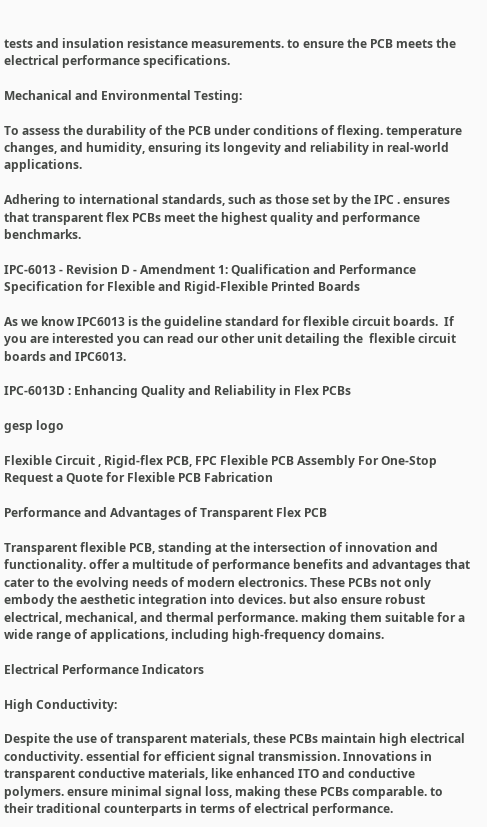tests and insulation resistance measurements. to ensure the PCB meets the electrical performance specifications.

Mechanical and Environmental Testing:

To assess the durability of the PCB under conditions of flexing. temperature changes, and humidity, ensuring its longevity and reliability in real-world applications.

Adhering to international standards, such as those set by the IPC . ensures that transparent flex PCBs meet the highest quality and performance benchmarks.

IPC-6013 - Revision D - Amendment 1: Qualification and Performance Specification for Flexible and Rigid-Flexible Printed Boards

As we know IPC6013 is the guideline standard for flexible circuit boards.  If you are interested you can read our other unit detailing the  flexible circuit boards and IPC6013.

IPC-6013D : Enhancing Quality and Reliability in Flex PCBs

gesp logo

Flexible Circuit , Rigid-flex PCB, FPC Flexible PCB Assembly For One-Stop Request a Quote for Flexible PCB Fabrication

Performance and Advantages of Transparent Flex PCB

Transparent flexible PCB, standing at the intersection of innovation and functionality. offer a multitude of performance benefits and advantages that cater to the evolving needs of modern electronics. These PCBs not only embody the aesthetic integration into devices. but also ensure robust electrical, mechanical, and thermal performance. making them suitable for a wide range of applications, including high-frequency domains.

Electrical Performance Indicators

High Conductivity:

Despite the use of transparent materials, these PCBs maintain high electrical conductivity. essential for efficient signal transmission. Innovations in transparent conductive materials, like enhanced ITO and conductive polymers. ensure minimal signal loss, making these PCBs comparable. to their traditional counterparts in terms of electrical performance.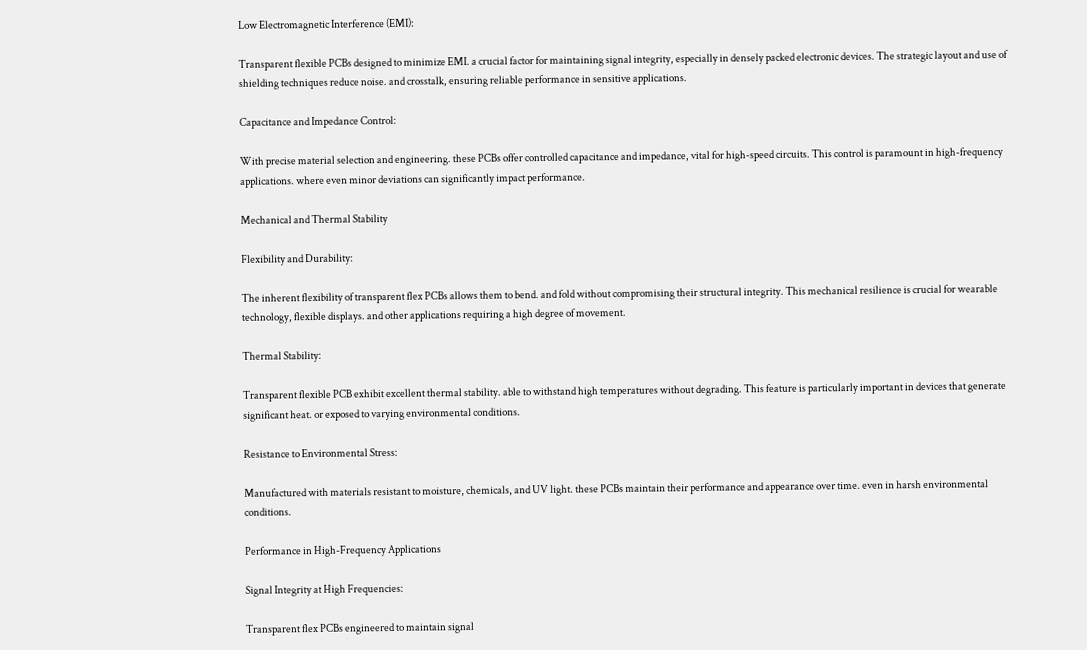Low Electromagnetic Interference (EMI):

Transparent flexible PCBs designed to minimize EMI. a crucial factor for maintaining signal integrity, especially in densely packed electronic devices. The strategic layout and use of shielding techniques reduce noise. and crosstalk, ensuring reliable performance in sensitive applications.

Capacitance and Impedance Control:

With precise material selection and engineering. these PCBs offer controlled capacitance and impedance, vital for high-speed circuits. This control is paramount in high-frequency applications. where even minor deviations can significantly impact performance.

Mechanical and Thermal Stability

Flexibility and Durability:

The inherent flexibility of transparent flex PCBs allows them to bend. and fold without compromising their structural integrity. This mechanical resilience is crucial for wearable technology, flexible displays. and other applications requiring a high degree of movement.

Thermal Stability:

Transparent flexible PCB exhibit excellent thermal stability. able to withstand high temperatures without degrading. This feature is particularly important in devices that generate significant heat. or exposed to varying environmental conditions.

Resistance to Environmental Stress:

Manufactured with materials resistant to moisture, chemicals, and UV light. these PCBs maintain their performance and appearance over time. even in harsh environmental conditions.

Performance in High-Frequency Applications

Signal Integrity at High Frequencies:

Transparent flex PCBs engineered to maintain signal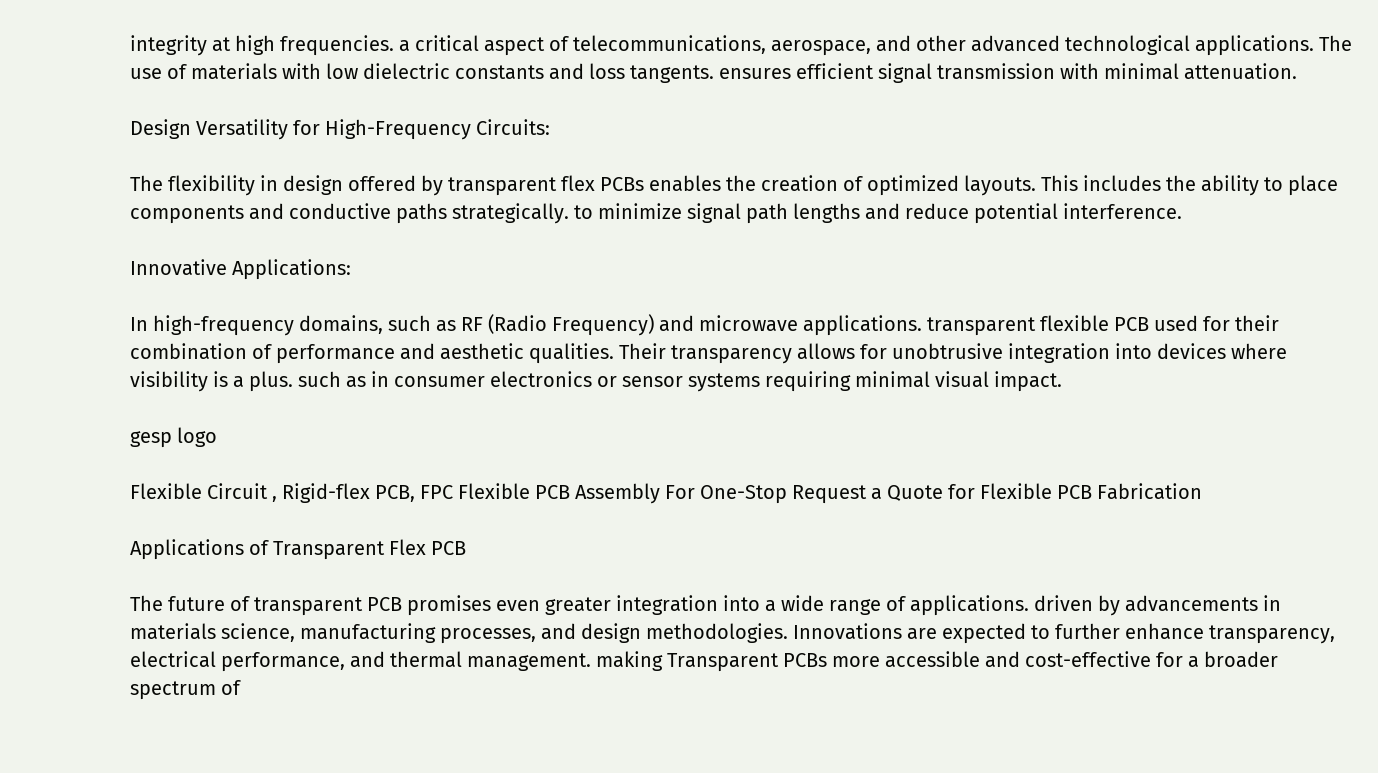integrity at high frequencies. a critical aspect of telecommunications, aerospace, and other advanced technological applications. The use of materials with low dielectric constants and loss tangents. ensures efficient signal transmission with minimal attenuation.

Design Versatility for High-Frequency Circuits:

The flexibility in design offered by transparent flex PCBs enables the creation of optimized layouts. This includes the ability to place components and conductive paths strategically. to minimize signal path lengths and reduce potential interference.

Innovative Applications:

In high-frequency domains, such as RF (Radio Frequency) and microwave applications. transparent flexible PCB used for their combination of performance and aesthetic qualities. Their transparency allows for unobtrusive integration into devices where visibility is a plus. such as in consumer electronics or sensor systems requiring minimal visual impact.

gesp logo

Flexible Circuit , Rigid-flex PCB, FPC Flexible PCB Assembly For One-Stop Request a Quote for Flexible PCB Fabrication

Applications of Transparent Flex PCB

The future of transparent PCB promises even greater integration into a wide range of applications. driven by advancements in materials science, manufacturing processes, and design methodologies. Innovations are expected to further enhance transparency, electrical performance, and thermal management. making Transparent PCBs more accessible and cost-effective for a broader spectrum of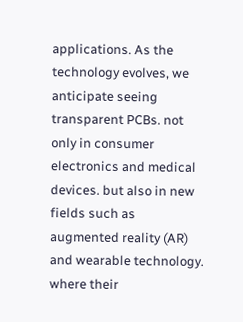applications. As the technology evolves, we anticipate seeing transparent PCBs. not only in consumer electronics and medical devices. but also in new fields such as augmented reality (AR) and wearable technology. where their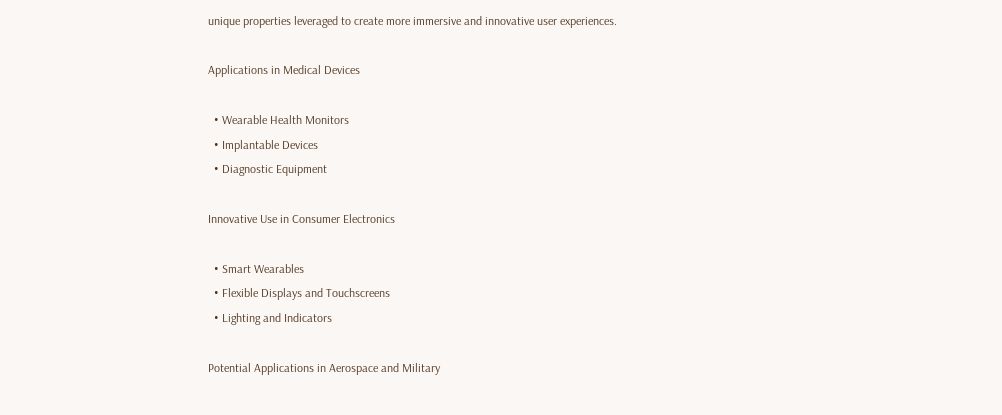unique properties leveraged to create more immersive and innovative user experiences.

Applications in Medical Devices

  • Wearable Health Monitors
  • Implantable Devices
  • Diagnostic Equipment

Innovative Use in Consumer Electronics

  • Smart Wearables
  • Flexible Displays and Touchscreens
  • Lighting and Indicators

Potential Applications in Aerospace and Military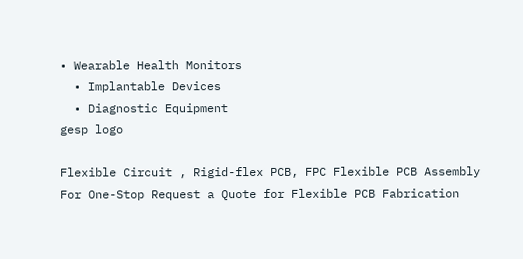• Wearable Health Monitors
  • Implantable Devices
  • Diagnostic Equipment
gesp logo

Flexible Circuit , Rigid-flex PCB, FPC Flexible PCB Assembly For One-Stop Request a Quote for Flexible PCB Fabrication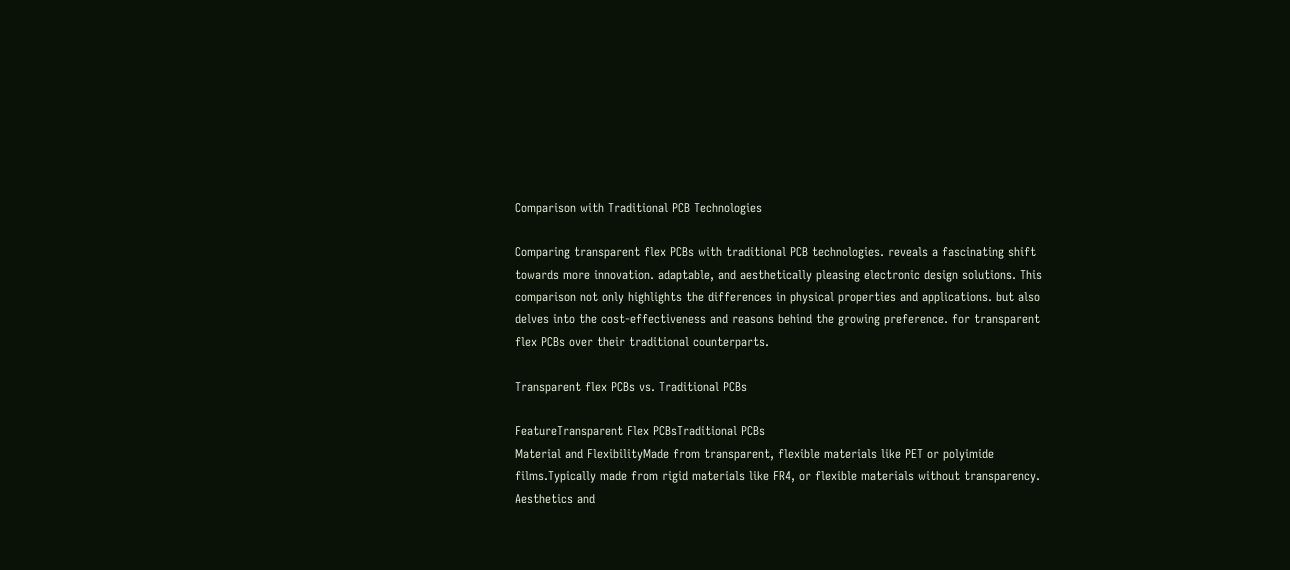Comparison with Traditional PCB Technologies

Comparing transparent flex PCBs with traditional PCB technologies. reveals a fascinating shift towards more innovation. adaptable, and aesthetically pleasing electronic design solutions. This comparison not only highlights the differences in physical properties and applications. but also delves into the cost-effectiveness and reasons behind the growing preference. for transparent flex PCBs over their traditional counterparts.

Transparent flex PCBs vs. Traditional PCBs

FeatureTransparent Flex PCBsTraditional PCBs
Material and FlexibilityMade from transparent, flexible materials like PET or polyimide films.Typically made from rigid materials like FR4, or flexible materials without transparency.
Aesthetics and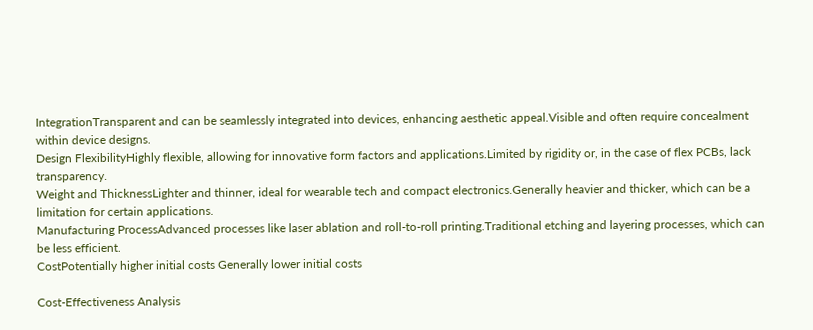IntegrationTransparent and can be seamlessly integrated into devices, enhancing aesthetic appeal.Visible and often require concealment within device designs.
Design FlexibilityHighly flexible, allowing for innovative form factors and applications.Limited by rigidity or, in the case of flex PCBs, lack transparency.
Weight and ThicknessLighter and thinner, ideal for wearable tech and compact electronics.Generally heavier and thicker, which can be a limitation for certain applications.
Manufacturing ProcessAdvanced processes like laser ablation and roll-to-roll printing.Traditional etching and layering processes, which can be less efficient.
CostPotentially higher initial costs Generally lower initial costs

Cost-Effectiveness Analysis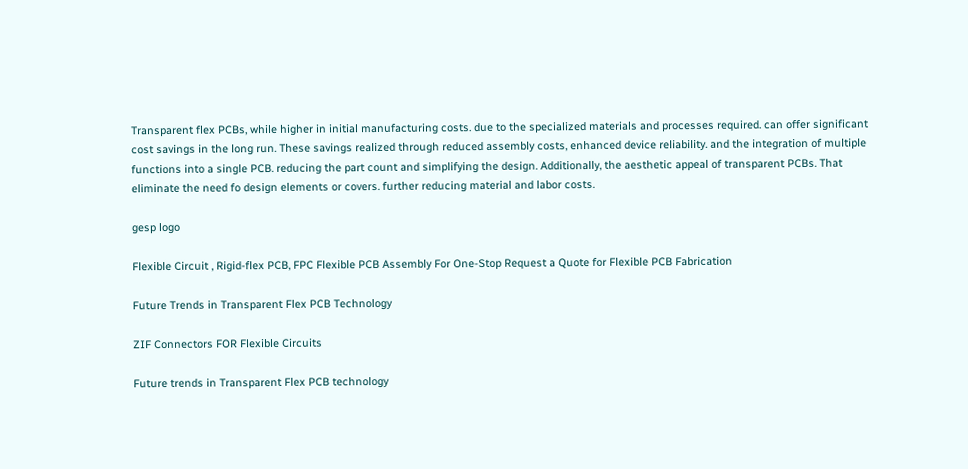Transparent flex PCBs, while higher in initial manufacturing costs. due to the specialized materials and processes required. can offer significant cost savings in the long run. These savings realized through reduced assembly costs, enhanced device reliability. and the integration of multiple functions into a single PCB. reducing the part count and simplifying the design. Additionally, the aesthetic appeal of transparent PCBs. That eliminate the need fo design elements or covers. further reducing material and labor costs.

gesp logo

Flexible Circuit , Rigid-flex PCB, FPC Flexible PCB Assembly For One-Stop Request a Quote for Flexible PCB Fabrication

Future Trends in Transparent Flex PCB Technology

ZIF Connectors FOR Flexible Circuits

Future trends in Transparent Flex PCB technology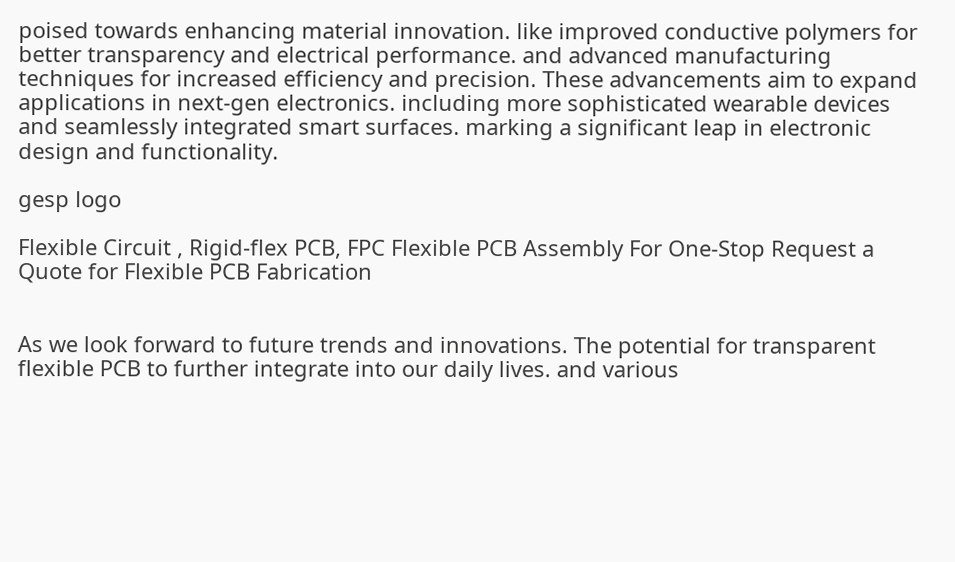poised towards enhancing material innovation. like improved conductive polymers for better transparency and electrical performance. and advanced manufacturing techniques for increased efficiency and precision. These advancements aim to expand applications in next-gen electronics. including more sophisticated wearable devices and seamlessly integrated smart surfaces. marking a significant leap in electronic design and functionality.

gesp logo

Flexible Circuit , Rigid-flex PCB, FPC Flexible PCB Assembly For One-Stop Request a Quote for Flexible PCB Fabrication


As we look forward to future trends and innovations. The potential for transparent flexible PCB to further integrate into our daily lives. and various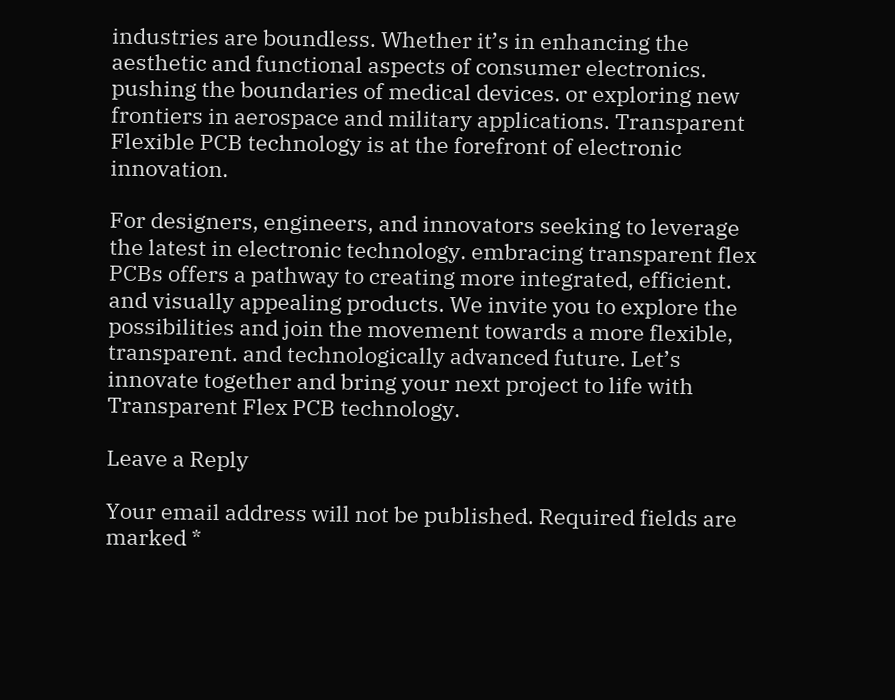industries are boundless. Whether it’s in enhancing the aesthetic and functional aspects of consumer electronics. pushing the boundaries of medical devices. or exploring new frontiers in aerospace and military applications. Transparent Flexible PCB technology is at the forefront of electronic innovation.

For designers, engineers, and innovators seeking to leverage the latest in electronic technology. embracing transparent flex PCBs offers a pathway to creating more integrated, efficient. and visually appealing products. We invite you to explore the possibilities and join the movement towards a more flexible, transparent. and technologically advanced future. Let’s innovate together and bring your next project to life with Transparent Flex PCB technology.

Leave a Reply

Your email address will not be published. Required fields are marked *